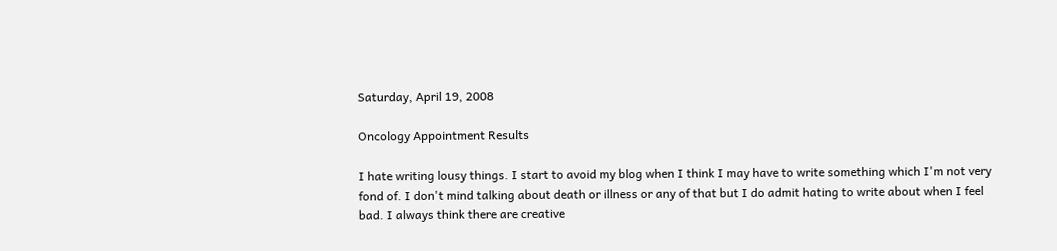Saturday, April 19, 2008

Oncology Appointment Results

I hate writing lousy things. I start to avoid my blog when I think I may have to write something which I'm not very fond of. I don't mind talking about death or illness or any of that but I do admit hating to write about when I feel bad. I always think there are creative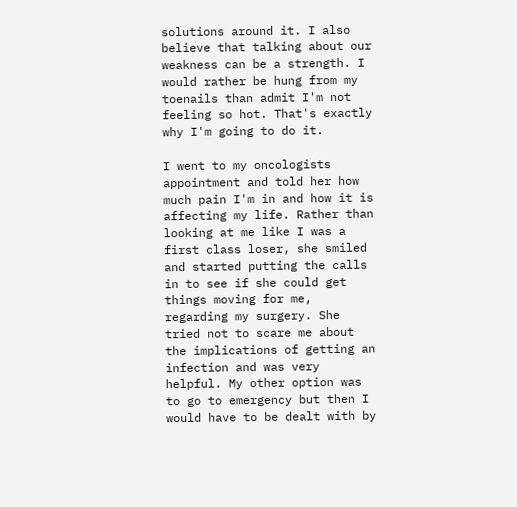solutions around it. I also believe that talking about our weakness can be a strength. I would rather be hung from my toenails than admit I'm not feeling so hot. That's exactly why I'm going to do it.

I went to my oncologists appointment and told her how much pain I'm in and how it is affecting my life. Rather than looking at me like I was a first class loser, she smiled and started putting the calls in to see if she could get things moving for me, regarding my surgery. She tried not to scare me about the implications of getting an infection and was very helpful. My other option was to go to emergency but then I would have to be dealt with by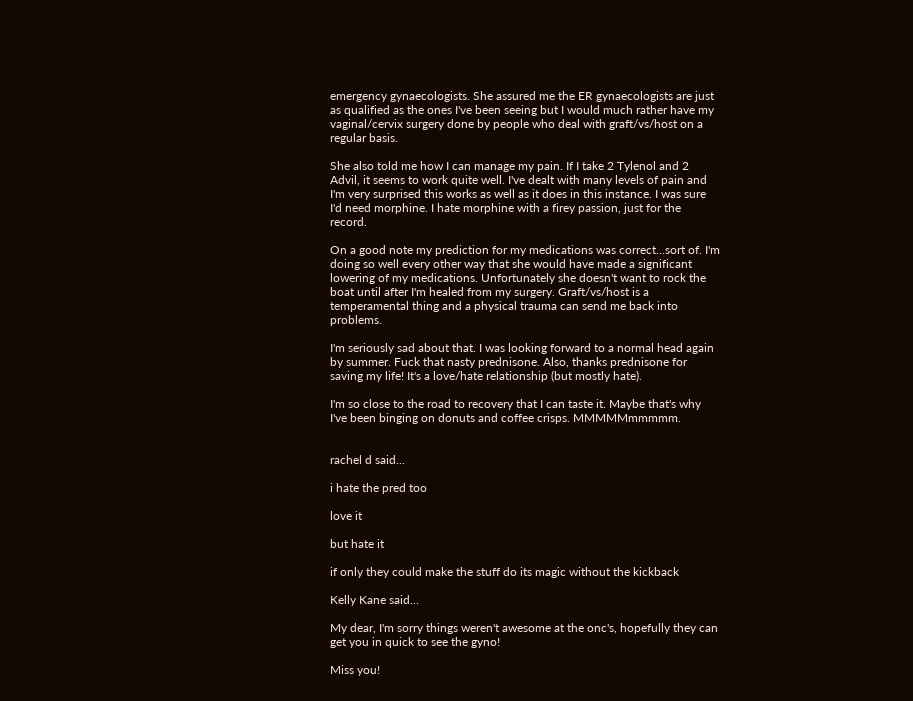emergency gynaecologists. She assured me the ER gynaecologists are just as qualified as the ones I've been seeing but I would much rather have my vaginal/cervix surgery done by people who deal with graft/vs/host on a regular basis.

She also told me how I can manage my pain. If I take 2 Tylenol and 2 Advil, it seems to work quite well. I've dealt with many levels of pain and I'm very surprised this works as well as it does in this instance. I was sure I'd need morphine. I hate morphine with a firey passion, just for the record.

On a good note my prediction for my medications was correct...sort of. I'm doing so well every other way that she would have made a significant lowering of my medications. Unfortunately she doesn't want to rock the boat until after I'm healed from my surgery. Graft/vs/host is a temperamental thing and a physical trauma can send me back into problems.

I'm seriously sad about that. I was looking forward to a normal head again by summer. Fuck that nasty prednisone. Also, thanks prednisone for saving my life! It's a love/hate relationship (but mostly hate).

I'm so close to the road to recovery that I can taste it. Maybe that's why I've been binging on donuts and coffee crisps. MMMMMmmmmm.


rachel d said...

i hate the pred too

love it

but hate it

if only they could make the stuff do its magic without the kickback

Kelly Kane said...

My dear, I'm sorry things weren't awesome at the onc's, hopefully they can get you in quick to see the gyno!

Miss you!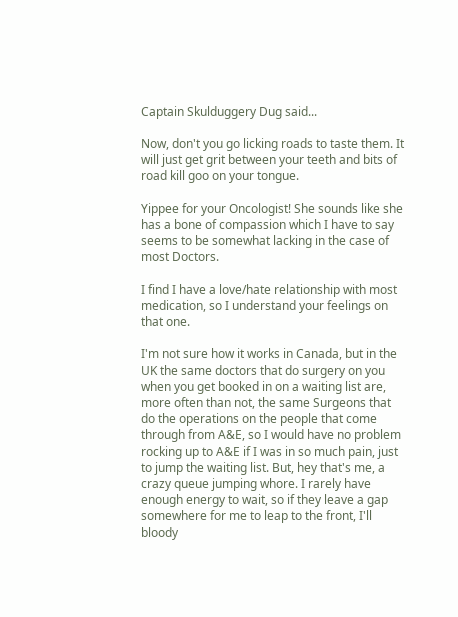Captain Skulduggery Dug said...

Now, don't you go licking roads to taste them. It will just get grit between your teeth and bits of road kill goo on your tongue.

Yippee for your Oncologist! She sounds like she has a bone of compassion which I have to say seems to be somewhat lacking in the case of most Doctors.

I find I have a love/hate relationship with most medication, so I understand your feelings on that one.

I'm not sure how it works in Canada, but in the UK the same doctors that do surgery on you when you get booked in on a waiting list are, more often than not, the same Surgeons that do the operations on the people that come through from A&E, so I would have no problem rocking up to A&E if I was in so much pain, just to jump the waiting list. But, hey that's me, a crazy queue jumping whore. I rarely have enough energy to wait, so if they leave a gap somewhere for me to leap to the front, I'll bloody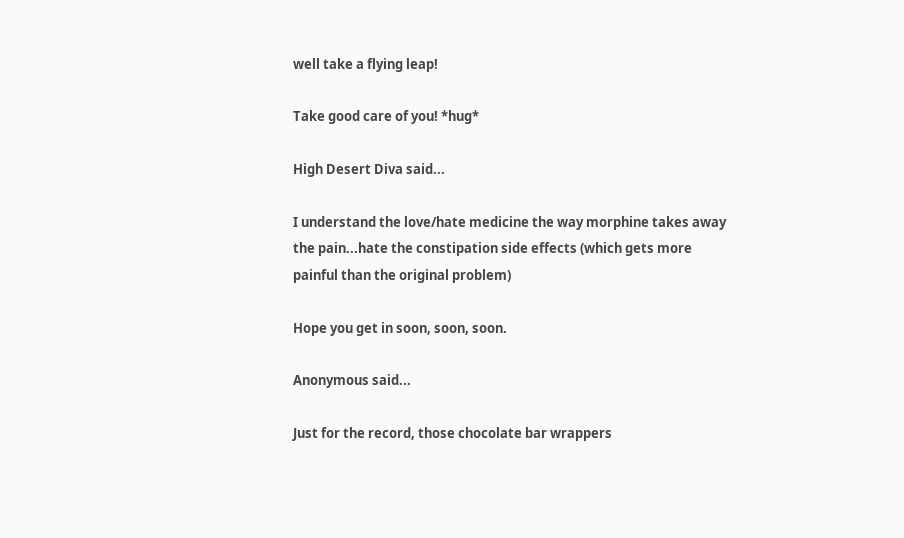well take a flying leap!

Take good care of you! *hug*

High Desert Diva said...

I understand the love/hate medicine the way morphine takes away the pain...hate the constipation side effects (which gets more painful than the original problem)

Hope you get in soon, soon, soon.

Anonymous said...

Just for the record, those chocolate bar wrappers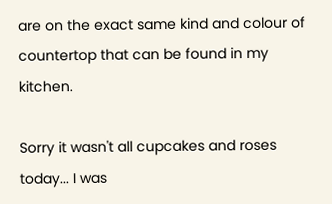are on the exact same kind and colour of countertop that can be found in my kitchen.

Sorry it wasn't all cupcakes and roses today... I was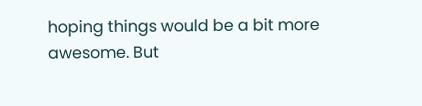hoping things would be a bit more awesome. But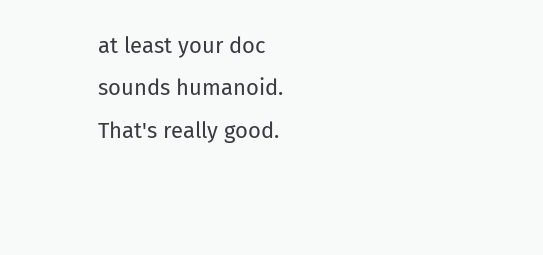at least your doc sounds humanoid. That's really good.